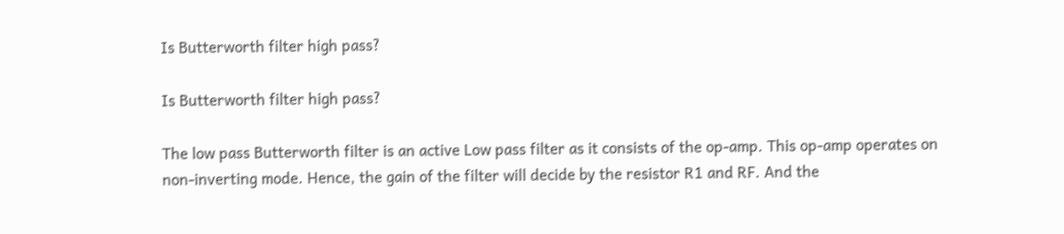Is Butterworth filter high pass?

Is Butterworth filter high pass?

The low pass Butterworth filter is an active Low pass filter as it consists of the op-amp. This op-amp operates on non-inverting mode. Hence, the gain of the filter will decide by the resistor R1 and RF. And the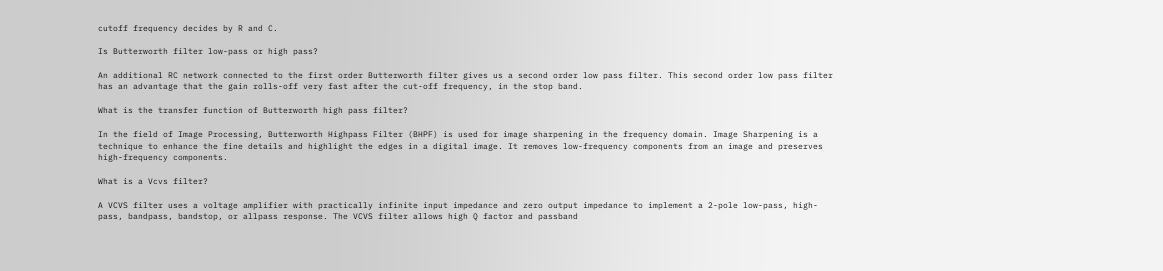cutoff frequency decides by R and C.

Is Butterworth filter low-pass or high pass?

An additional RC network connected to the first order Butterworth filter gives us a second order low pass filter. This second order low pass filter has an advantage that the gain rolls-off very fast after the cut-off frequency, in the stop band.

What is the transfer function of Butterworth high pass filter?

In the field of Image Processing, Butterworth Highpass Filter (BHPF) is used for image sharpening in the frequency domain. Image Sharpening is a technique to enhance the fine details and highlight the edges in a digital image. It removes low-frequency components from an image and preserves high-frequency components.

What is a Vcvs filter?

A VCVS filter uses a voltage amplifier with practically infinite input impedance and zero output impedance to implement a 2-pole low-pass, high-pass, bandpass, bandstop, or allpass response. The VCVS filter allows high Q factor and passband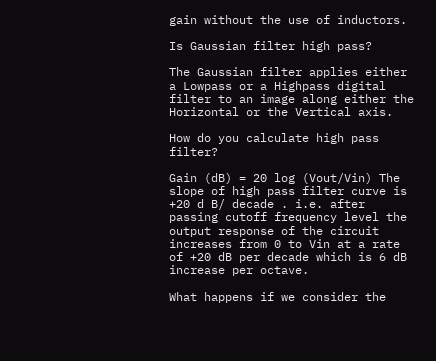gain without the use of inductors.

Is Gaussian filter high pass?

The Gaussian filter applies either a Lowpass or a Highpass digital filter to an image along either the Horizontal or the Vertical axis.

How do you calculate high pass filter?

Gain (dB) = 20 log (Vout/Vin) The slope of high pass filter curve is +20 d B/ decade . i.e. after passing cutoff frequency level the output response of the circuit increases from 0 to Vin at a rate of +20 dB per decade which is 6 dB increase per octave.

What happens if we consider the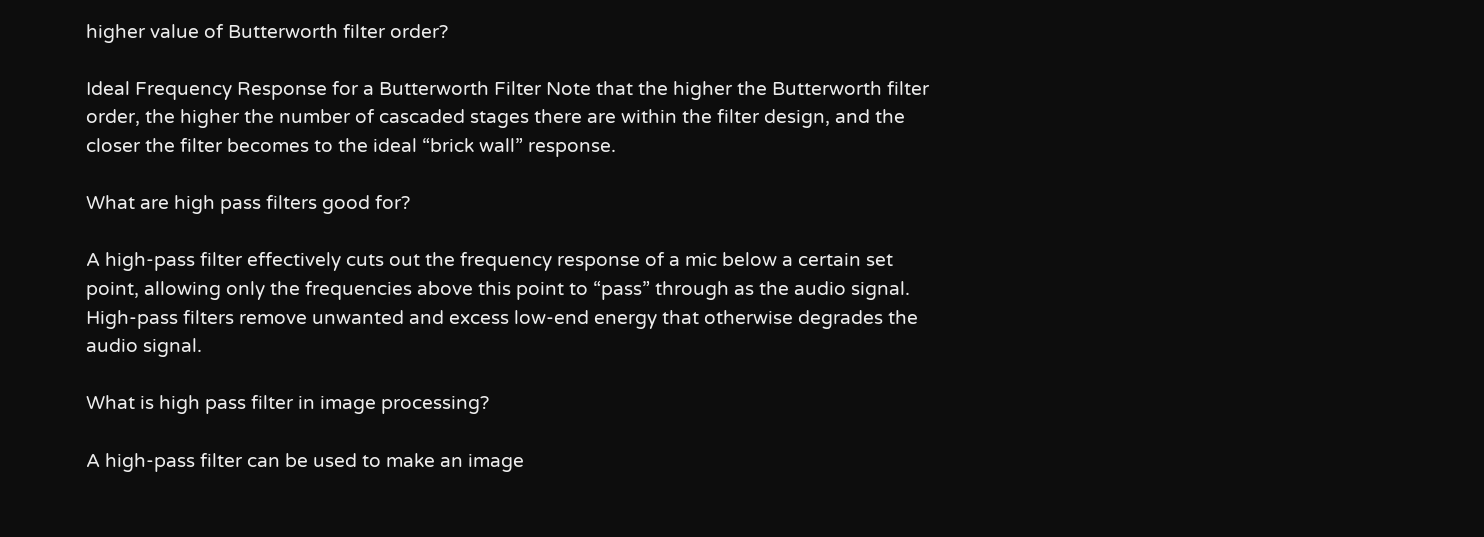higher value of Butterworth filter order?

Ideal Frequency Response for a Butterworth Filter Note that the higher the Butterworth filter order, the higher the number of cascaded stages there are within the filter design, and the closer the filter becomes to the ideal “brick wall” response.

What are high pass filters good for?

A high-pass filter effectively cuts out the frequency response of a mic below a certain set point, allowing only the frequencies above this point to “pass” through as the audio signal. High-pass filters remove unwanted and excess low-end energy that otherwise degrades the audio signal.

What is high pass filter in image processing?

A high-pass filter can be used to make an image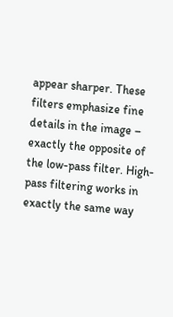appear sharper. These filters emphasize fine details in the image – exactly the opposite of the low-pass filter. High-pass filtering works in exactly the same way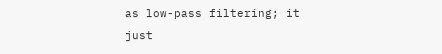as low-pass filtering; it just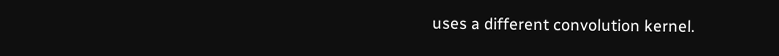uses a different convolution kernel.